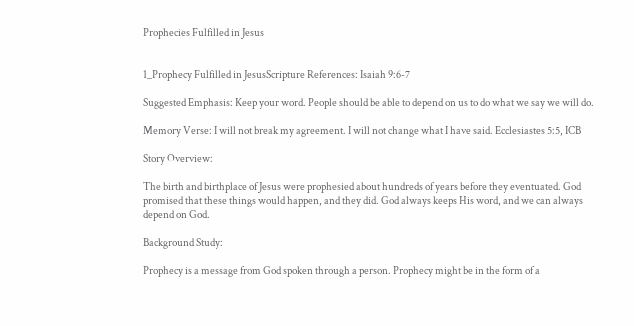Prophecies Fulfilled in Jesus


1_Prophecy Fulfilled in JesusScripture References: Isaiah 9:6-7

Suggested Emphasis: Keep your word. People should be able to depend on us to do what we say we will do.

Memory Verse: I will not break my agreement. I will not change what I have said. Ecclesiastes 5:5, ICB

Story Overview:

The birth and birthplace of Jesus were prophesied about hundreds of years before they eventuated. God promised that these things would happen, and they did. God always keeps His word, and we can always depend on God.

Background Study:

Prophecy is a message from God spoken through a person. Prophecy might be in the form of a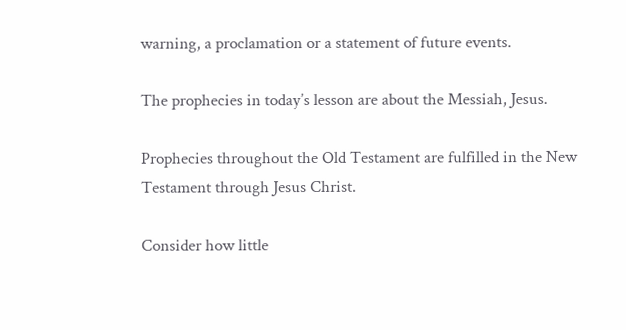warning, a proclamation or a statement of future events.

The prophecies in today’s lesson are about the Messiah, Jesus.

Prophecies throughout the Old Testament are fulfilled in the New Testament through Jesus Christ.

Consider how little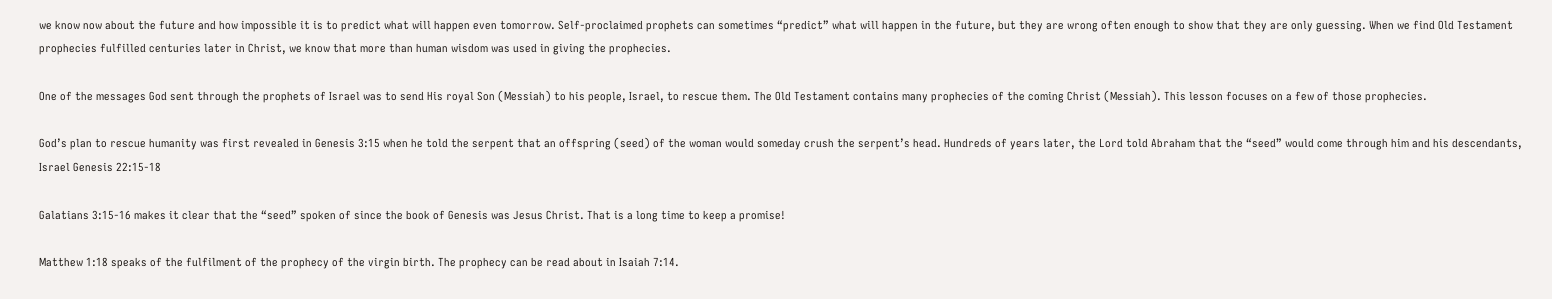we know now about the future and how impossible it is to predict what will happen even tomorrow. Self-proclaimed prophets can sometimes “predict” what will happen in the future, but they are wrong often enough to show that they are only guessing. When we find Old Testament prophecies fulfilled centuries later in Christ, we know that more than human wisdom was used in giving the prophecies.

One of the messages God sent through the prophets of Israel was to send His royal Son (Messiah) to his people, Israel, to rescue them. The Old Testament contains many prophecies of the coming Christ (Messiah). This lesson focuses on a few of those prophecies.

God’s plan to rescue humanity was first revealed in Genesis 3:15 when he told the serpent that an offspring (seed) of the woman would someday crush the serpent’s head. Hundreds of years later, the Lord told Abraham that the “seed” would come through him and his descendants, Israel Genesis 22:15-18

Galatians 3:15-16 makes it clear that the “seed” spoken of since the book of Genesis was Jesus Christ. That is a long time to keep a promise!

Matthew 1:18 speaks of the fulfilment of the prophecy of the virgin birth. The prophecy can be read about in Isaiah 7:14.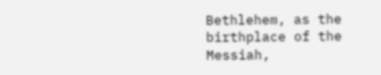Bethlehem, as the birthplace of the Messiah,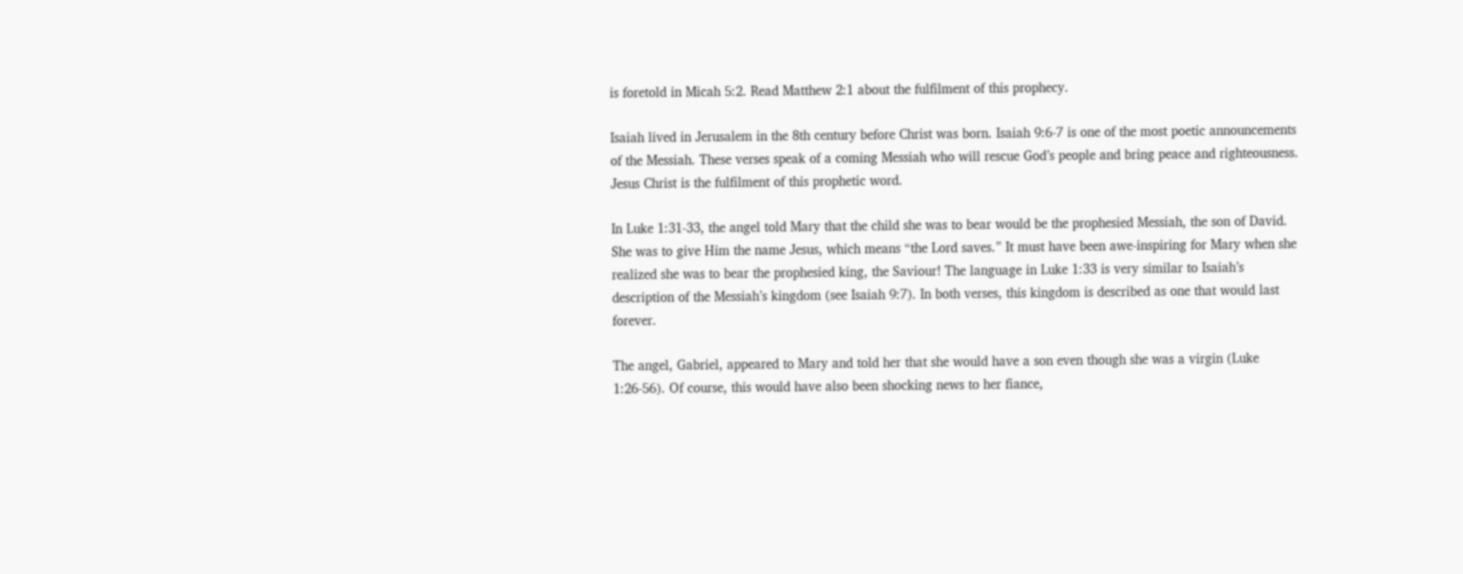is foretold in Micah 5:2. Read Matthew 2:1 about the fulfilment of this prophecy.

Isaiah lived in Jerusalem in the 8th century before Christ was born. Isaiah 9:6-7 is one of the most poetic announcements of the Messiah. These verses speak of a coming Messiah who will rescue God’s people and bring peace and righteousness. Jesus Christ is the fulfilment of this prophetic word.

In Luke 1:31-33, the angel told Mary that the child she was to bear would be the prophesied Messiah, the son of David. She was to give Him the name Jesus, which means “the Lord saves.” It must have been awe-inspiring for Mary when she realized she was to bear the prophesied king, the Saviour! The language in Luke 1:33 is very similar to Isaiah’s description of the Messiah’s kingdom (see Isaiah 9:7). In both verses, this kingdom is described as one that would last forever.

The angel, Gabriel, appeared to Mary and told her that she would have a son even though she was a virgin (Luke 1:26-56). Of course, this would have also been shocking news to her fiance,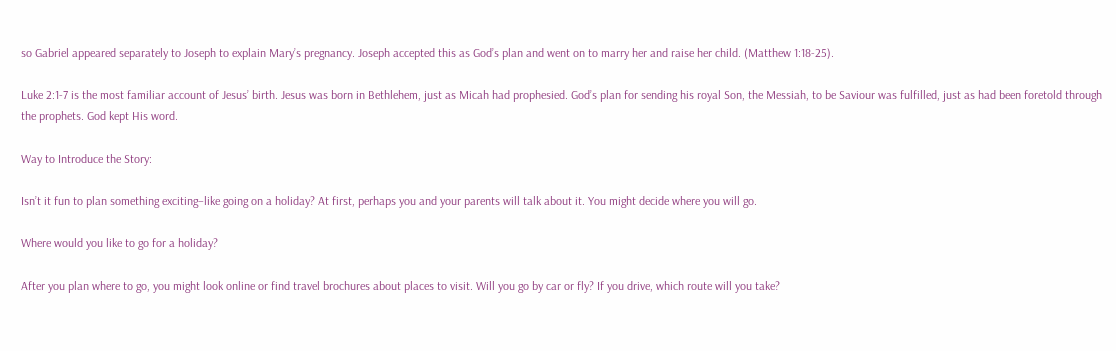so Gabriel appeared separately to Joseph to explain Mary’s pregnancy. Joseph accepted this as God’s plan and went on to marry her and raise her child. (Matthew 1:18-25).

Luke 2:1-7 is the most familiar account of Jesus’ birth. Jesus was born in Bethlehem, just as Micah had prophesied. God’s plan for sending his royal Son, the Messiah, to be Saviour was fulfilled, just as had been foretold through the prophets. God kept His word.

Way to Introduce the Story:

Isn’t it fun to plan something exciting–like going on a holiday? At first, perhaps you and your parents will talk about it. You might decide where you will go.

Where would you like to go for a holiday?

After you plan where to go, you might look online or find travel brochures about places to visit. Will you go by car or fly? If you drive, which route will you take?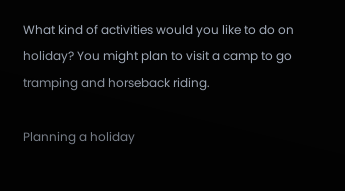What kind of activities would you like to do on holiday? You might plan to visit a camp to go tramping and horseback riding.

Planning a holiday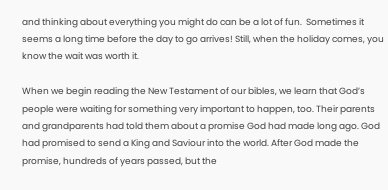and thinking about everything you might do can be a lot of fun.  Sometimes it seems a long time before the day to go arrives! Still, when the holiday comes, you know the wait was worth it.

When we begin reading the New Testament of our bibles, we learn that God’s people were waiting for something very important to happen, too. Their parents and grandparents had told them about a promise God had made long ago. God had promised to send a King and Saviour into the world. After God made the promise, hundreds of years passed, but the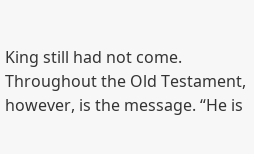King still had not come. Throughout the Old Testament, however, is the message. “He is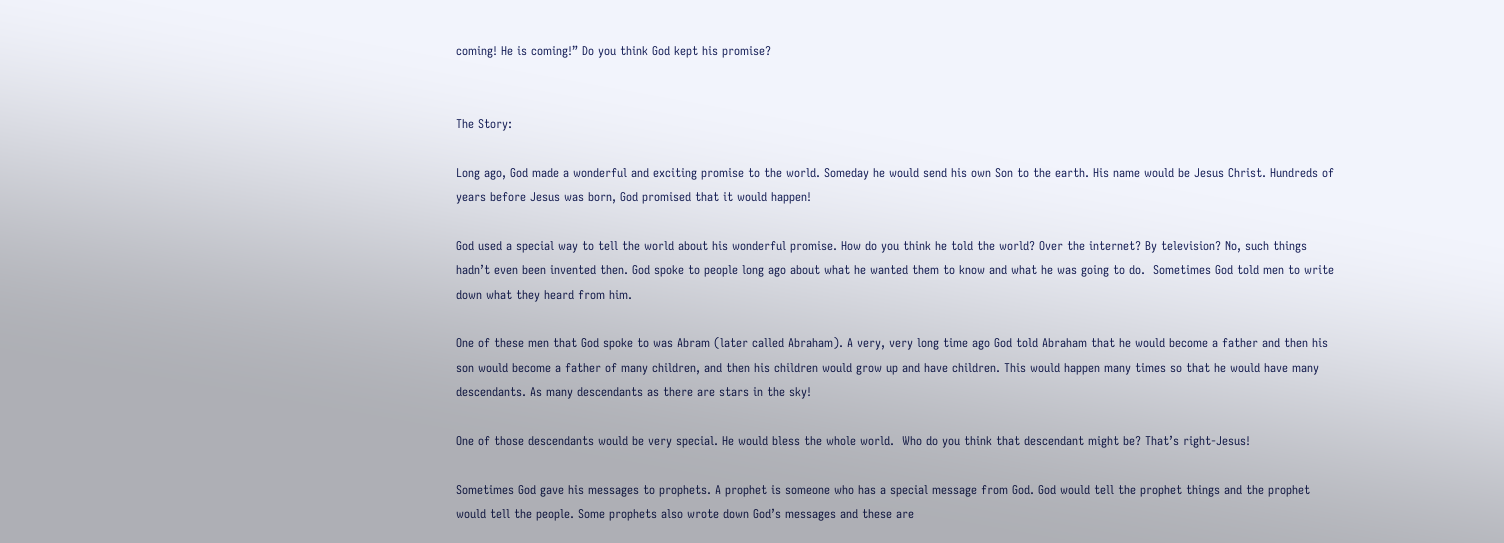coming! He is coming!” Do you think God kept his promise?


The Story:

Long ago, God made a wonderful and exciting promise to the world. Someday he would send his own Son to the earth. His name would be Jesus Christ. Hundreds of years before Jesus was born, God promised that it would happen!

God used a special way to tell the world about his wonderful promise. How do you think he told the world? Over the internet? By television? No, such things hadn’t even been invented then. God spoke to people long ago about what he wanted them to know and what he was going to do.  Sometimes God told men to write down what they heard from him.

One of these men that God spoke to was Abram (later called Abraham). A very, very long time ago God told Abraham that he would become a father and then his son would become a father of many children, and then his children would grow up and have children. This would happen many times so that he would have many descendants. As many descendants as there are stars in the sky!

One of those descendants would be very special. He would bless the whole world.  Who do you think that descendant might be? That’s right-Jesus!

Sometimes God gave his messages to prophets. A prophet is someone who has a special message from God. God would tell the prophet things and the prophet would tell the people. Some prophets also wrote down God’s messages and these are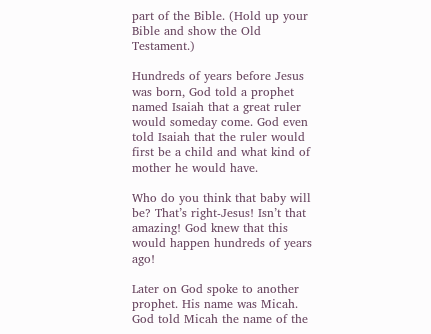part of the Bible. (Hold up your Bible and show the Old Testament.)

Hundreds of years before Jesus was born, God told a prophet named Isaiah that a great ruler would someday come. God even told Isaiah that the ruler would first be a child and what kind of mother he would have.

Who do you think that baby will be? That’s right-Jesus! Isn’t that amazing! God knew that this would happen hundreds of years ago!

Later on God spoke to another prophet. His name was Micah. God told Micah the name of the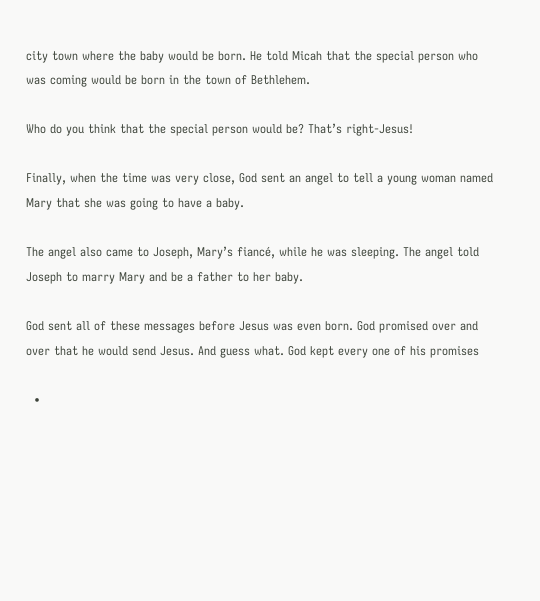city town where the baby would be born. He told Micah that the special person who was coming would be born in the town of Bethlehem.

Who do you think that the special person would be? That’s right-Jesus!

Finally, when the time was very close, God sent an angel to tell a young woman named Mary that she was going to have a baby.

The angel also came to Joseph, Mary’s fiancé, while he was sleeping. The angel told Joseph to marry Mary and be a father to her baby.

God sent all of these messages before Jesus was even born. God promised over and over that he would send Jesus. And guess what. God kept every one of his promises

  •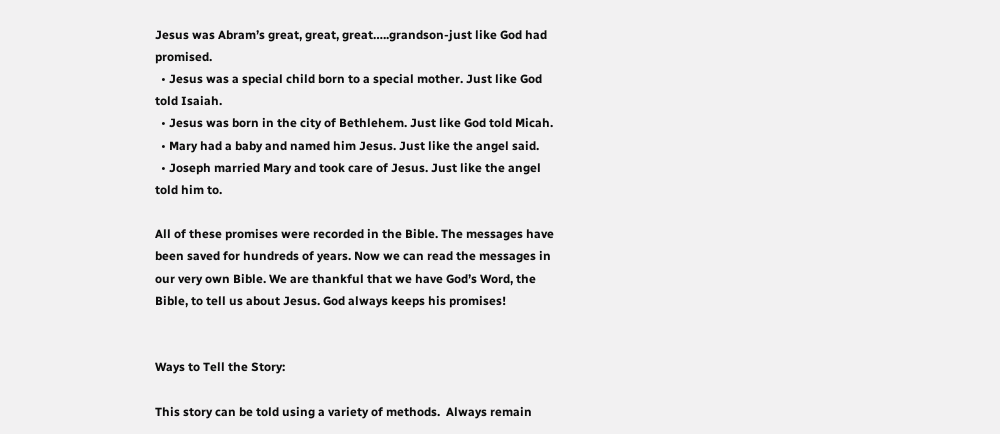Jesus was Abram’s great, great, great…..grandson-just like God had promised.
  • Jesus was a special child born to a special mother. Just like God told Isaiah.
  • Jesus was born in the city of Bethlehem. Just like God told Micah.
  • Mary had a baby and named him Jesus. Just like the angel said.
  • Joseph married Mary and took care of Jesus. Just like the angel told him to.

All of these promises were recorded in the Bible. The messages have been saved for hundreds of years. Now we can read the messages in our very own Bible. We are thankful that we have God’s Word, the Bible, to tell us about Jesus. God always keeps his promises!


Ways to Tell the Story:

This story can be told using a variety of methods.  Always remain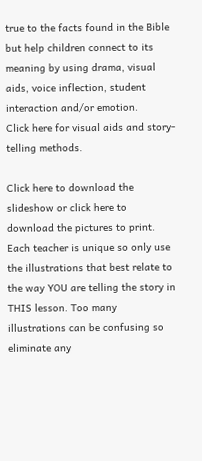true to the facts found in the Bible but help children connect to its meaning by using drama, visual aids, voice inflection, student interaction and/or emotion.
Click here for visual aids and story-telling methods.

Click here to download the slideshow or click here to download the pictures to print.
Each teacher is unique so only use the illustrations that best relate to the way YOU are telling the story in THIS lesson. Too many illustrations can be confusing so eliminate any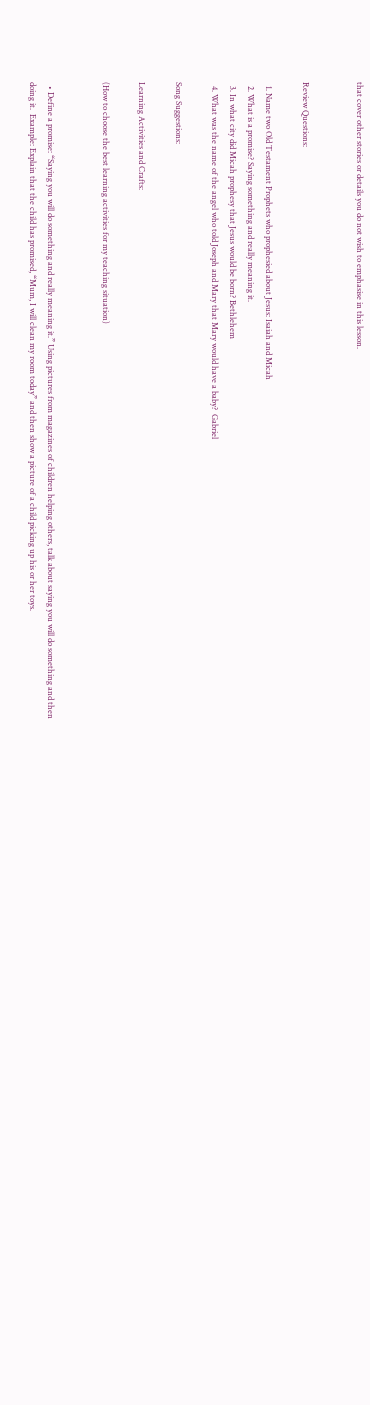that cover other stories or details you do not wish to emphasise in this lesson.


Review Questions:

  1. Name two Old Testament Prophets who prophesied about Jesus: Isaiah and Micah
  2. What is a promise? Saying something and really meaning it.
  3. In what city did Micah prophesy that Jesus would be born? Bethlehem
  4. What was the name of the angel who told Joseph and Mary that Mary would have a baby?  Gabriel

Song Suggestions:

Learning Activities and Crafts:

(How to choose the best learning activities for my teaching situation)


  • Define a promise: “Saying you will do something and really meaning it.” Using pictures from magazines of children helping others, talk about saying you will do something and then doing it.  Example: Explain that the child has promised, “Mum, I will clean my room today” and then show a picture of a child picking up his or her toys.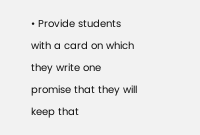• Provide students with a card on which they write one promise that they will keep that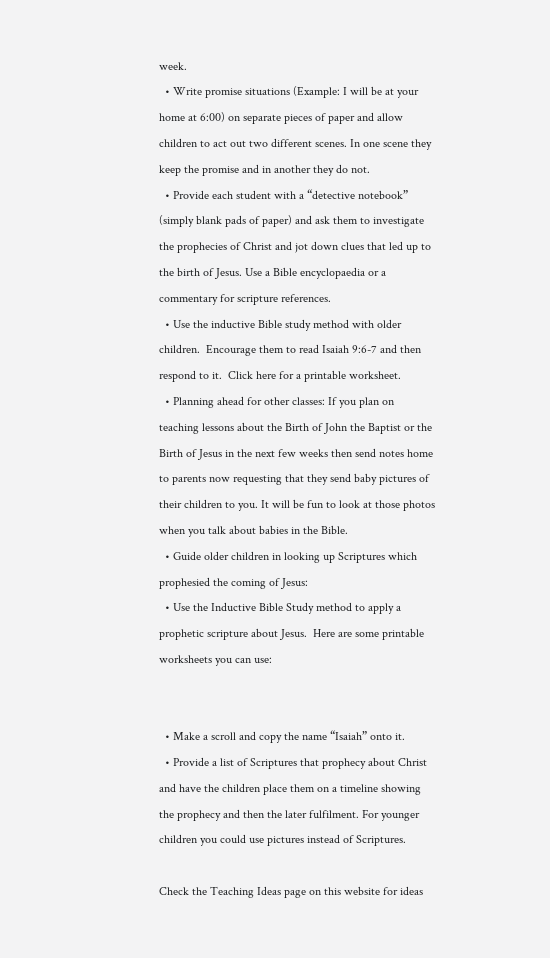week.
  • Write promise situations (Example: I will be at your home at 6:00) on separate pieces of paper and allow children to act out two different scenes. In one scene they keep the promise and in another they do not.
  • Provide each student with a “detective notebook” (simply blank pads of paper) and ask them to investigate the prophecies of Christ and jot down clues that led up to the birth of Jesus. Use a Bible encyclopaedia or a commentary for scripture references.
  • Use the inductive Bible study method with older children.  Encourage them to read Isaiah 9:6-7 and then respond to it.  Click here for a printable worksheet.
  • Planning ahead for other classes: If you plan on teaching lessons about the Birth of John the Baptist or the Birth of Jesus in the next few weeks then send notes home to parents now requesting that they send baby pictures of their children to you. It will be fun to look at those photos when you talk about babies in the Bible.
  • Guide older children in looking up Scriptures which prophesied the coming of Jesus:
  • Use the Inductive Bible Study method to apply a prophetic scripture about Jesus.  Here are some printable worksheets you can use:


  • Make a scroll and copy the name “Isaiah” onto it.
  • Provide a list of Scriptures that prophecy about Christ and have the children place them on a timeline showing the prophecy and then the later fulfilment. For younger children you could use pictures instead of Scriptures.

Check the Teaching Ideas page on this website for ideas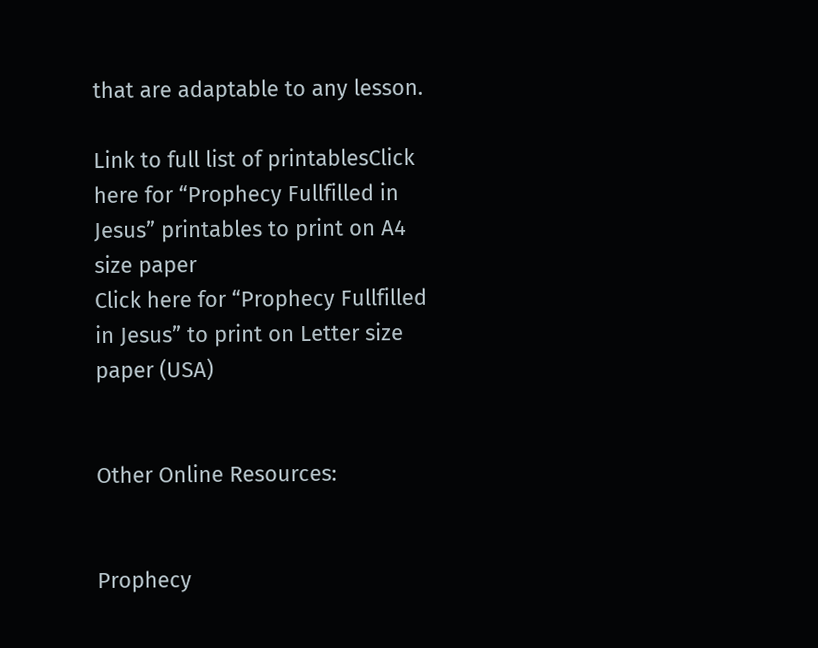that are adaptable to any lesson.

Link to full list of printablesClick here for “Prophecy Fullfilled in Jesus” printables to print on A4 size paper
Click here for “Prophecy Fullfilled in Jesus” to print on Letter size paper (USA)


Other Online Resources:


Prophecy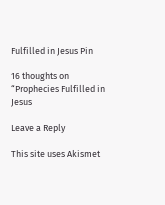Fulfilled in Jesus Pin

16 thoughts on “Prophecies Fulfilled in Jesus

Leave a Reply

This site uses Akismet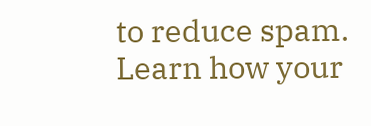to reduce spam. Learn how your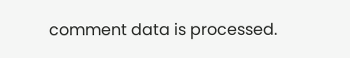comment data is processed.